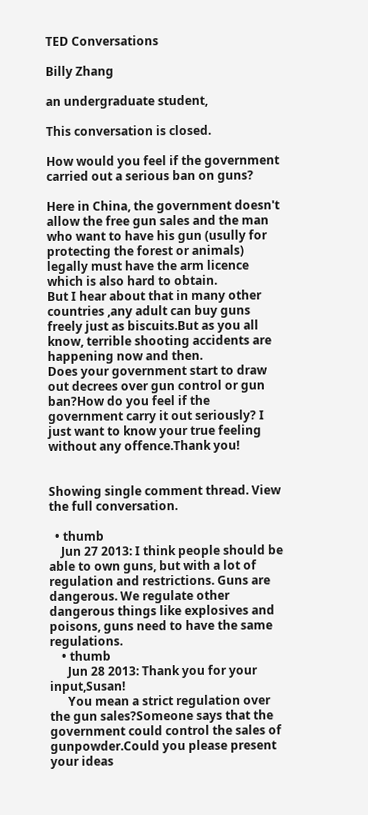TED Conversations

Billy Zhang

an undergraduate student,

This conversation is closed.

How would you feel if the government carried out a serious ban on guns?

Here in China, the government doesn't allow the free gun sales and the man who want to have his gun (usully for protecting the forest or animals) legally must have the arm licence which is also hard to obtain.
But I hear about that in many other countries ,any adult can buy guns freely just as biscuits.But as you all know, terrible shooting accidents are happening now and then.
Does your government start to draw out decrees over gun control or gun ban?How do you feel if the government carry it out seriously? I just want to know your true feeling without any offence.Thank you!


Showing single comment thread. View the full conversation.

  • thumb
    Jun 27 2013: I think people should be able to own guns, but with a lot of regulation and restrictions. Guns are dangerous. We regulate other dangerous things like explosives and poisons, guns need to have the same regulations.
    • thumb
      Jun 28 2013: Thank you for your input,Susan!
      You mean a strict regulation over the gun sales?Someone says that the government could control the sales of gunpowder.Could you please present your ideas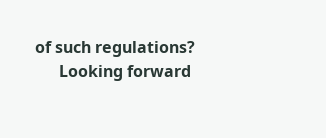of such regulations?
      Looking forward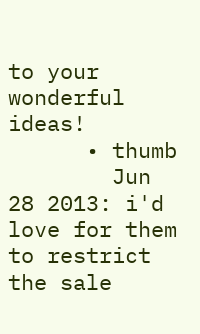to your wonderful ideas!
      • thumb
        Jun 28 2013: i'd love for them to restrict the sale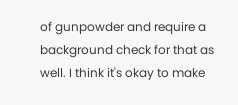of gunpowder and require a background check for that as well. I think it's okay to make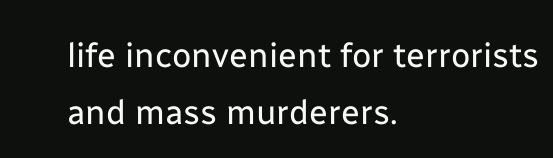life inconvenient for terrorists and mass murderers.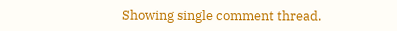Showing single comment thread.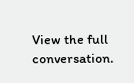View the full conversation.